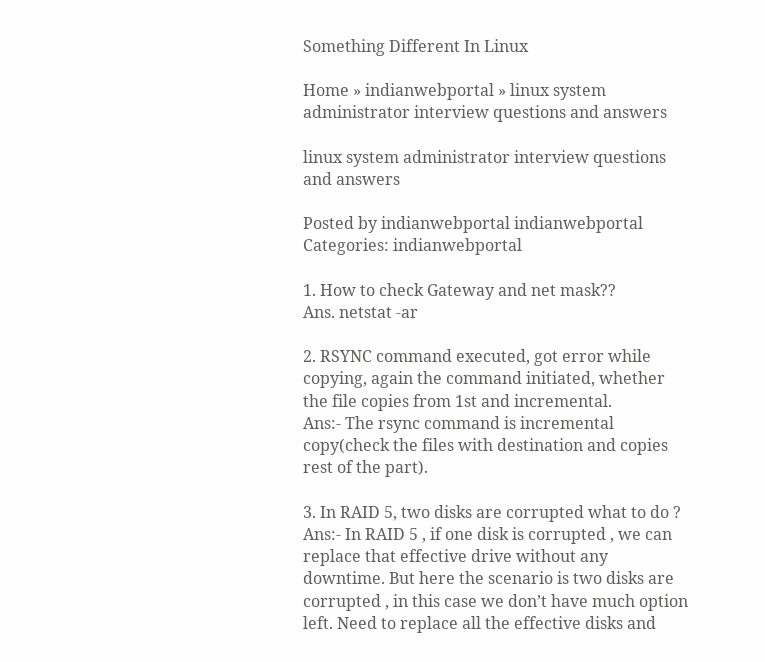Something Different In Linux

Home » indianwebportal » linux system administrator interview questions and answers

linux system administrator interview questions and answers

Posted by indianwebportal indianwebportal Categories: indianwebportal

1. How to check Gateway and net mask??
Ans. netstat -ar

2. RSYNC command executed, got error while copying, again the command initiated, whether the file copies from 1st and incremental.
Ans:- The rsync command is incremental copy(check the files with destination and copies rest of the part).

3. In RAID 5, two disks are corrupted what to do ?
Ans:- In RAID 5 , if one disk is corrupted , we can replace that effective drive without any downtime. But here the scenario is two disks are corrupted , in this case we don’t have much option left. Need to replace all the effective disks and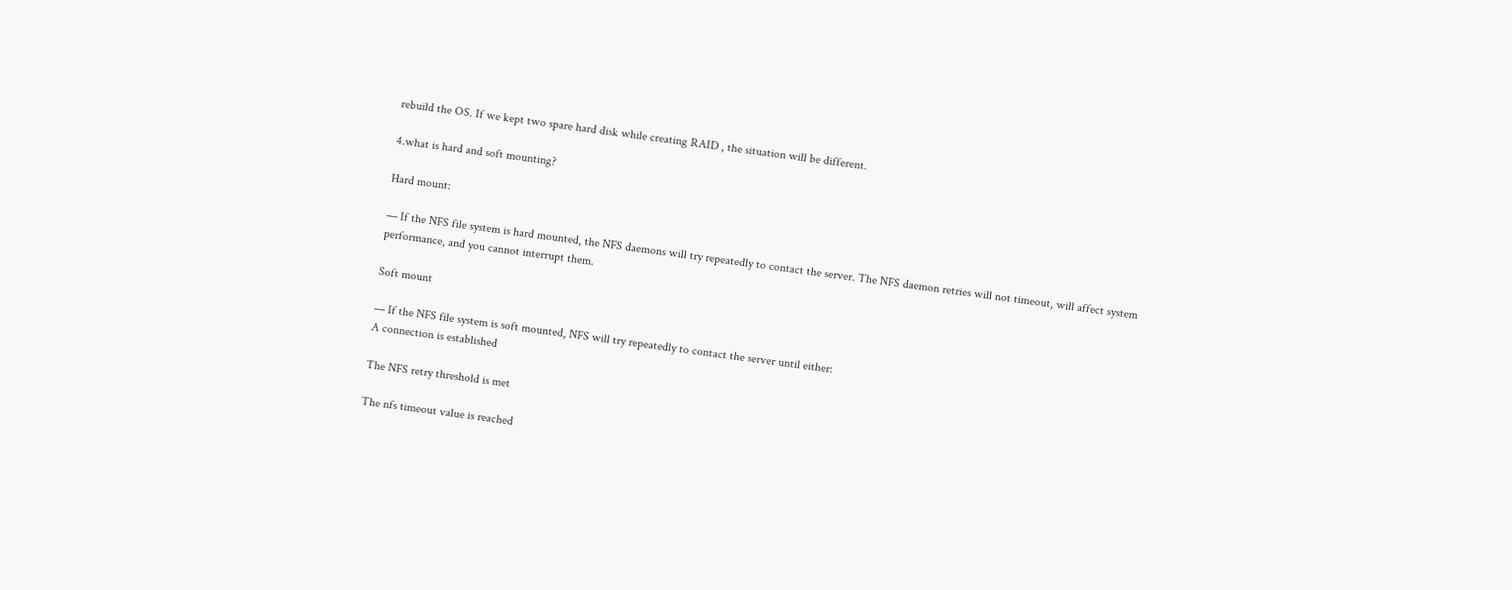rebuild the OS. If we kept two spare hard disk while creating RAID , the situation will be different.

4.what is hard and soft mounting?

Hard mount:

— If the NFS file system is hard mounted, the NFS daemons will try repeatedly to contact the server. The NFS daemon retries will not timeout, will affect system performance, and you cannot interrupt them.

Soft mount

— If the NFS file system is soft mounted, NFS will try repeatedly to contact the server until either:
A connection is established

The NFS retry threshold is met

The nfs timeout value is reached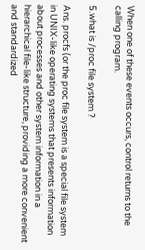When one of these events occurs, control returns to the calling program.

5.what is /proc file system ?

Ans. procfs (or the proc file system is a special file system in UNIX-like operating systems that presents information about processes and other system information in a hierarchical file-like structure, providing a more convenient and standardized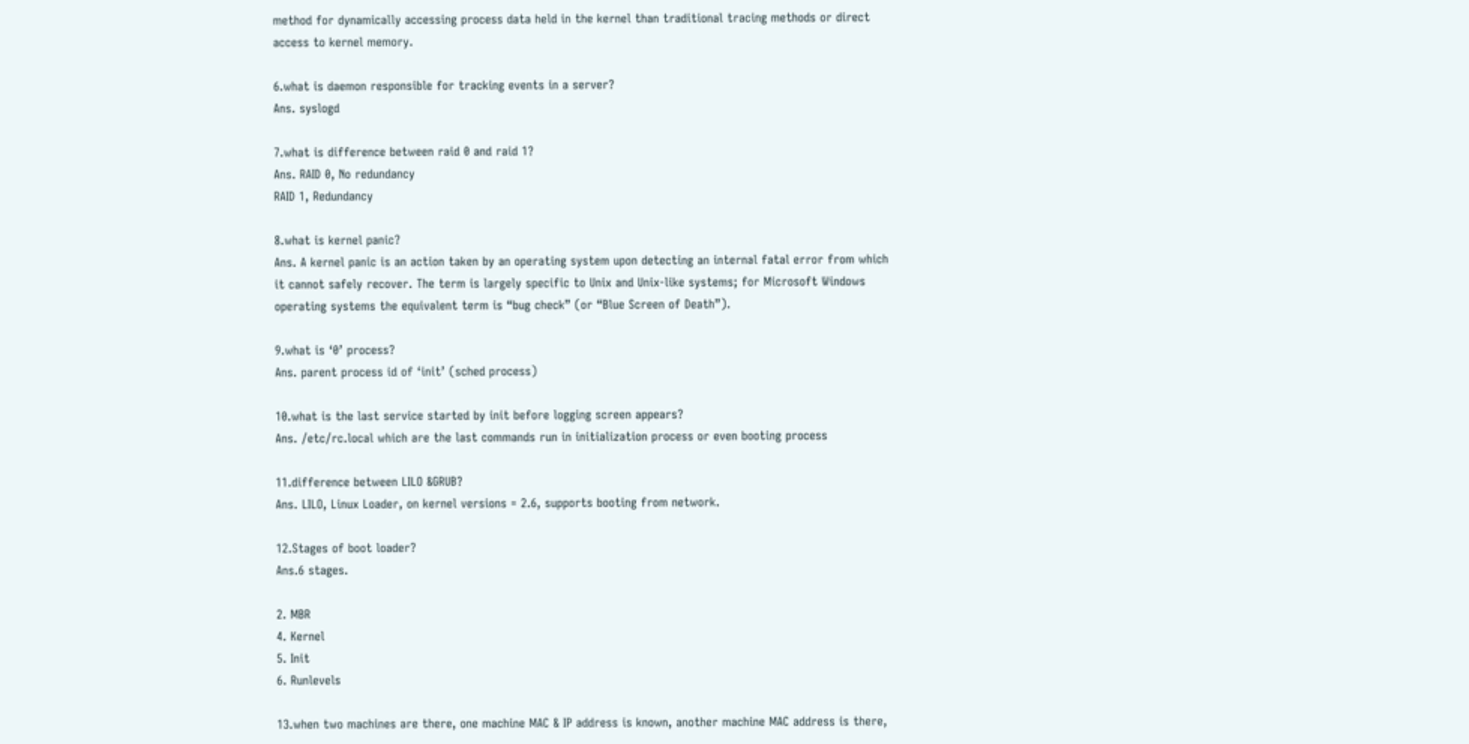method for dynamically accessing process data held in the kernel than traditional tracing methods or direct access to kernel memory.

6.what is daemon responsible for tracking events in a server?
Ans. syslogd

7.what is difference between raid 0 and raid 1?
Ans. RAID 0, No redundancy
RAID 1, Redundancy

8.what is kernel panic?
Ans. A kernel panic is an action taken by an operating system upon detecting an internal fatal error from which it cannot safely recover. The term is largely specific to Unix and Unix-like systems; for Microsoft Windows operating systems the equivalent term is “bug check” (or “Blue Screen of Death”).

9.what is ‘0’ process?
Ans. parent process id of ‘init’ (sched process)

10.what is the last service started by init before logging screen appears?
Ans. /etc/rc.local which are the last commands run in initialization process or even booting process

11.difference between LILO &GRUB?
Ans. LILO, Linux Loader, on kernel versions = 2.6, supports booting from network.

12.Stages of boot loader?
Ans.6 stages.

2. MBR
4. Kernel
5. Init
6. Runlevels

13.when two machines are there, one machine MAC & IP address is known, another machine MAC address is there,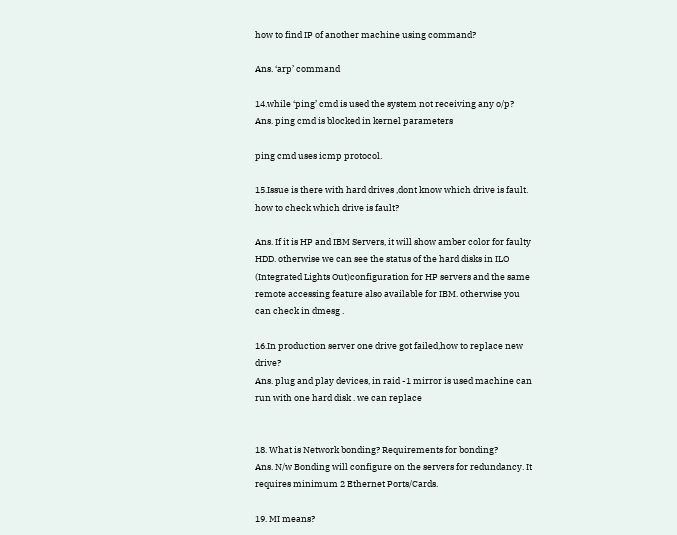how to find IP of another machine using command?

Ans. ‘arp’ command

14.while ‘ping’ cmd is used the system not receiving any o/p?
Ans. ping cmd is blocked in kernel parameters

ping cmd uses icmp protocol.

15.Issue is there with hard drives ,dont know which drive is fault. how to check which drive is fault?

Ans. If it is HP and IBM Servers, it will show amber color for faulty HDD. otherwise we can see the status of the hard disks in ILO (Integrated Lights Out)configuration for HP servers and the same remote accessing feature also available for IBM. otherwise you can check in dmesg .

16.In production server one drive got failed,how to replace new drive?
Ans. plug and play devices, in raid -1 mirror is used machine can run with one hard disk . we can replace


18. What is Network bonding? Requirements for bonding?
Ans. N/w Bonding will configure on the servers for redundancy. It requires minimum 2 Ethernet Ports/Cards.

19. MI means?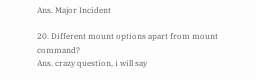Ans. Major Incident

20. Different mount options apart from mount command?
Ans. crazy question, i will say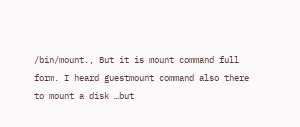/bin/mount., But it is mount command full form. I heard guestmount command also there to mount a disk …but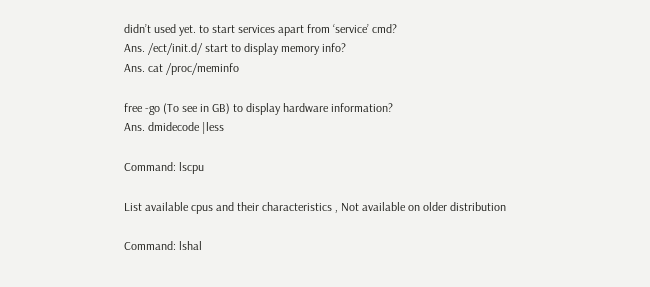didn’t used yet. to start services apart from ‘service’ cmd?
Ans. /ect/init.d/ start to display memory info?
Ans. cat /proc/meminfo

free -go (To see in GB) to display hardware information?
Ans. dmidecode |less

Command: lscpu

List available cpus and their characteristics , Not available on older distribution

Command: lshal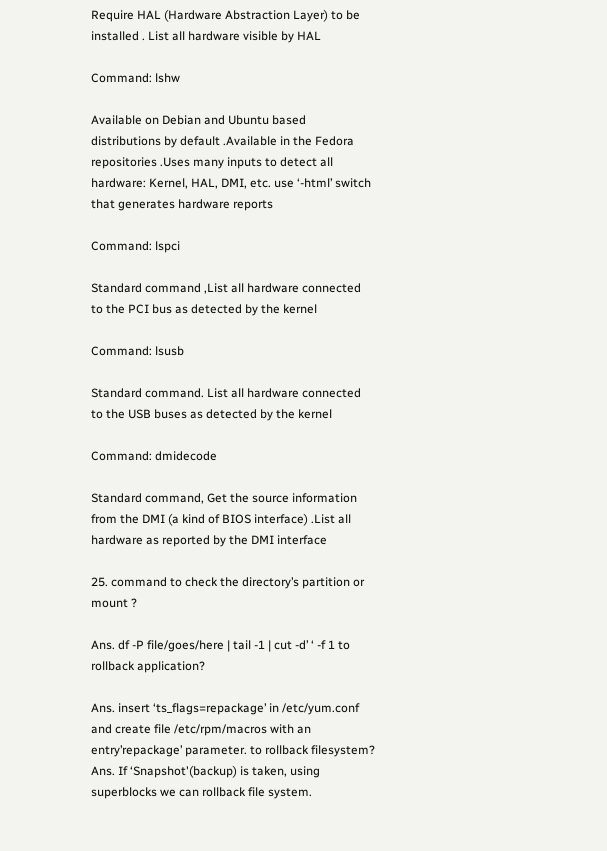Require HAL (Hardware Abstraction Layer) to be installed . List all hardware visible by HAL

Command: lshw

Available on Debian and Ubuntu based distributions by default .Available in the Fedora repositories .Uses many inputs to detect all hardware: Kernel, HAL, DMI, etc. use ‘-html’ switch that generates hardware reports

Command: lspci

Standard command ,List all hardware connected to the PCI bus as detected by the kernel

Command: lsusb

Standard command. List all hardware connected to the USB buses as detected by the kernel

Command: dmidecode

Standard command, Get the source information from the DMI (a kind of BIOS interface) .List all hardware as reported by the DMI interface

25. command to check the directory’s partition or mount ?

Ans. df -P file/goes/here | tail -1 | cut -d’ ‘ -f 1 to rollback application?

Ans. insert ‘ts_flags=repackage’ in /etc/yum.conf and create file /etc/rpm/macros with an entry’repackage’ parameter. to rollback filesystem?
Ans. If ‘Snapshot'(backup) is taken, using superblocks we can rollback file system.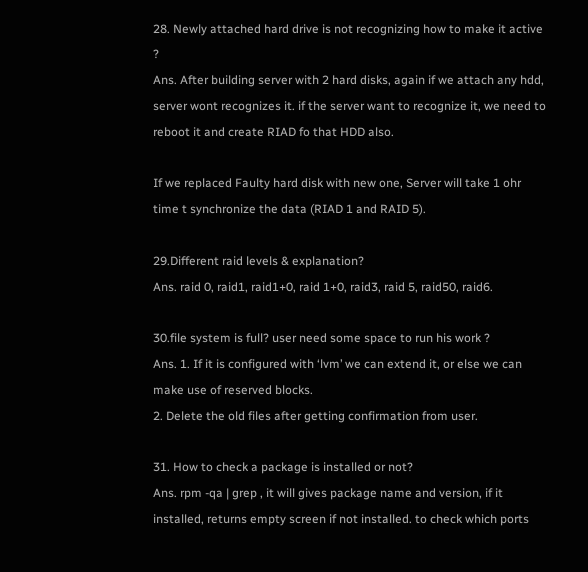28. Newly attached hard drive is not recognizing how to make it active ?
Ans. After building server with 2 hard disks, again if we attach any hdd, server wont recognizes it. if the server want to recognize it, we need to reboot it and create RIAD fo that HDD also.

If we replaced Faulty hard disk with new one, Server will take 1 ohr time t synchronize the data (RIAD 1 and RAID 5).

29.Different raid levels & explanation?
Ans. raid 0, raid1, raid1+0, raid 1+0, raid3, raid 5, raid50, raid6.

30.file system is full? user need some space to run his work ?
Ans. 1. If it is configured with ‘lvm’ we can extend it, or else we can make use of reserved blocks.
2. Delete the old files after getting confirmation from user.

31. How to check a package is installed or not?
Ans. rpm -qa | grep , it will gives package name and version, if it installed, returns empty screen if not installed. to check which ports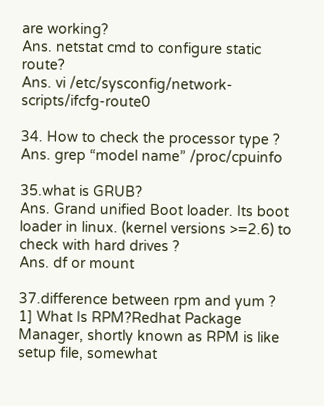are working?
Ans. netstat cmd to configure static route?
Ans. vi /etc/sysconfig/network-scripts/ifcfg-route0

34. How to check the processor type ?
Ans. grep “model name” /proc/cpuinfo

35.what is GRUB?
Ans. Grand unified Boot loader. Its boot loader in linux. (kernel versions >=2.6) to check with hard drives ?
Ans. df or mount

37.difference between rpm and yum ?
1] What Is RPM?Redhat Package Manager, shortly known as RPM is like setup file, somewhat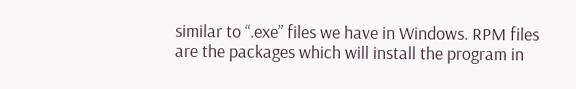similar to “.exe” files we have in Windows. RPM files are the packages which will install the program in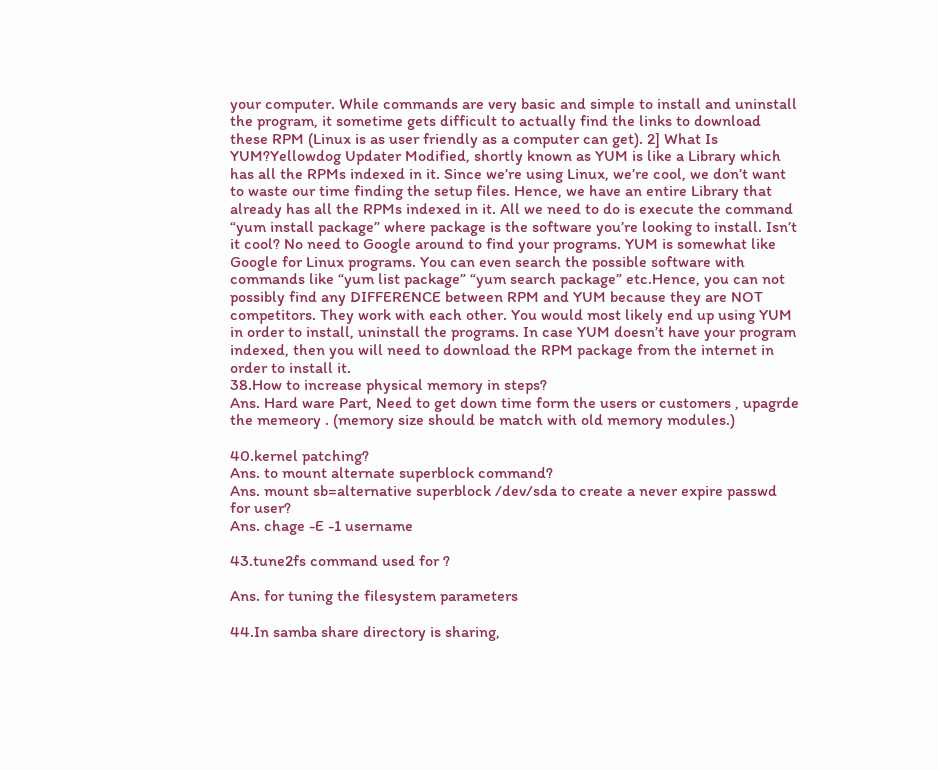your computer. While commands are very basic and simple to install and uninstall the program, it sometime gets difficult to actually find the links to download these RPM (Linux is as user friendly as a computer can get). 2] What Is YUM?Yellowdog Updater Modified, shortly known as YUM is like a Library which has all the RPMs indexed in it. Since we’re using Linux, we’re cool, we don’t want to waste our time finding the setup files. Hence, we have an entire Library that already has all the RPMs indexed in it. All we need to do is execute the command “yum install package” where package is the software you’re looking to install. Isn’t it cool? No need to Google around to find your programs. YUM is somewhat like Google for Linux programs. You can even search the possible software with commands like “yum list package” “yum search package” etc.Hence, you can not possibly find any DIFFERENCE between RPM and YUM because they are NOT competitors. They work with each other. You would most likely end up using YUM in order to install, uninstall the programs. In case YUM doesn’t have your program indexed, then you will need to download the RPM package from the internet in order to install it.
38.How to increase physical memory in steps?
Ans. Hard ware Part, Need to get down time form the users or customers , upagrde the memeory . (memory size should be match with old memory modules.)

40.kernel patching?
Ans. to mount alternate superblock command?
Ans. mount sb=alternative superblock /dev/sda to create a never expire passwd for user?
Ans. chage -E -1 username

43.tune2fs command used for ?

Ans. for tuning the filesystem parameters

44.In samba share directory is sharing,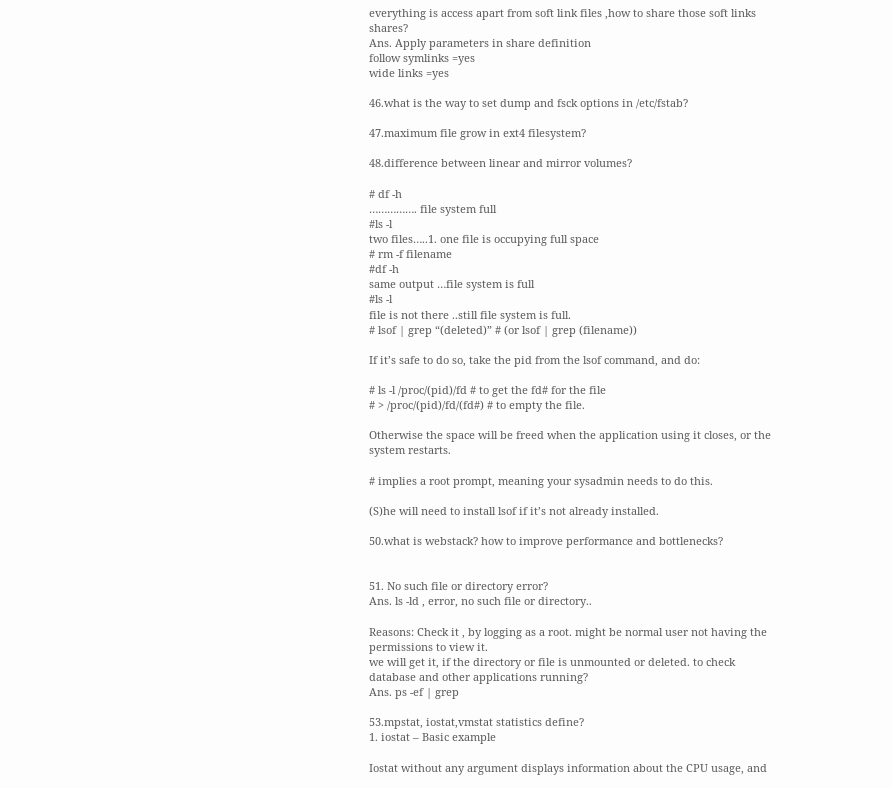everything is access apart from soft link files ,how to share those soft links shares?
Ans. Apply parameters in share definition
follow symlinks =yes
wide links =yes

46.what is the way to set dump and fsck options in /etc/fstab?

47.maximum file grow in ext4 filesystem?

48.difference between linear and mirror volumes?

# df -h
……………. file system full
#ls -l
two files…..1. one file is occupying full space
# rm -f filename
#df -h
same output …file system is full
#ls -l
file is not there ..still file system is full.
# lsof | grep “(deleted)” # (or lsof | grep (filename))

If it’s safe to do so, take the pid from the lsof command, and do:

# ls -l /proc/(pid)/fd # to get the fd# for the file
# > /proc/(pid)/fd/(fd#) # to empty the file.

Otherwise the space will be freed when the application using it closes, or the system restarts.

# implies a root prompt, meaning your sysadmin needs to do this.

(S)he will need to install lsof if it’s not already installed.

50.what is webstack? how to improve performance and bottlenecks?


51. No such file or directory error?
Ans. ls -ld , error, no such file or directory..

Reasons: Check it , by logging as a root. might be normal user not having the permissions to view it.
we will get it, if the directory or file is unmounted or deleted. to check database and other applications running?
Ans. ps -ef | grep

53.mpstat, iostat,vmstat statistics define?
1. iostat – Basic example

Iostat without any argument displays information about the CPU usage, and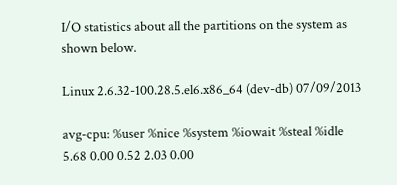I/O statistics about all the partitions on the system as shown below.

Linux 2.6.32-100.28.5.el6.x86_64 (dev-db) 07/09/2013

avg-cpu: %user %nice %system %iowait %steal %idle
5.68 0.00 0.52 2.03 0.00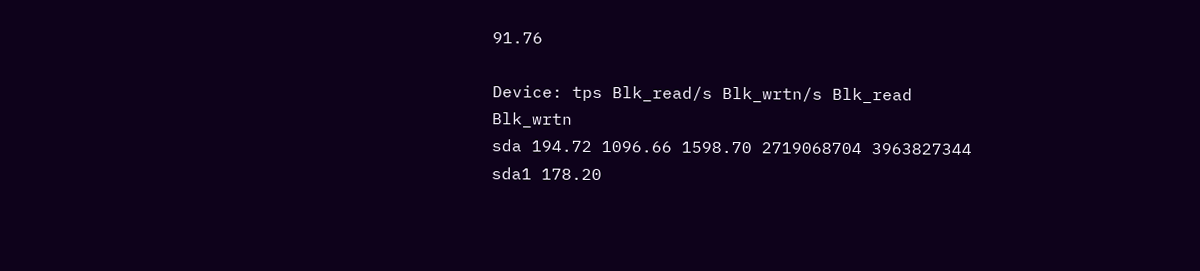91.76

Device: tps Blk_read/s Blk_wrtn/s Blk_read Blk_wrtn
sda 194.72 1096.66 1598.70 2719068704 3963827344
sda1 178.20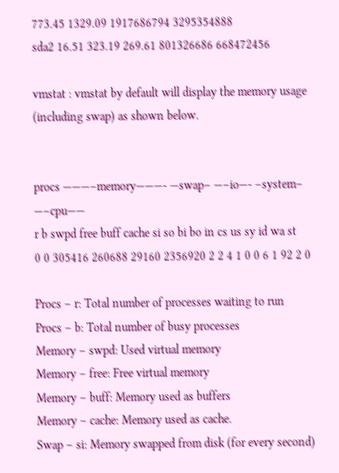773.45 1329.09 1917686794 3295354888
sda2 16.51 323.19 269.61 801326686 668472456

vmstat : vmstat by default will display the memory usage (including swap) as shown below.


procs ———–memory———- —swap– —–io—- –system– —–cpu——
r b swpd free buff cache si so bi bo in cs us sy id wa st
0 0 305416 260688 29160 2356920 2 2 4 1 0 0 6 1 92 2 0

Procs – r: Total number of processes waiting to run
Procs – b: Total number of busy processes
Memory – swpd: Used virtual memory
Memory – free: Free virtual memory
Memory – buff: Memory used as buffers
Memory – cache: Memory used as cache.
Swap – si: Memory swapped from disk (for every second)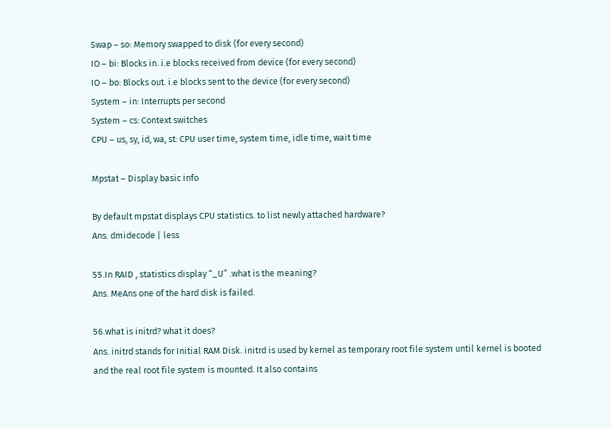Swap – so: Memory swapped to disk (for every second)
IO – bi: Blocks in. i.e blocks received from device (for every second)
IO – bo: Blocks out. i.e blocks sent to the device (for every second)
System – in: Interrupts per second
System – cs: Context switches
CPU – us, sy, id, wa, st: CPU user time, system time, idle time, wait time

Mpstat – Display basic info

By default mpstat displays CPU statistics. to list newly attached hardware?
Ans. dmidecode | less

55.In RAID , statistics display “_U” .what is the meaning?
Ans. MeAns one of the hard disk is failed.

56.what is initrd? what it does?
Ans. initrd stands for Initial RAM Disk. initrd is used by kernel as temporary root file system until kernel is booted and the real root file system is mounted. It also contains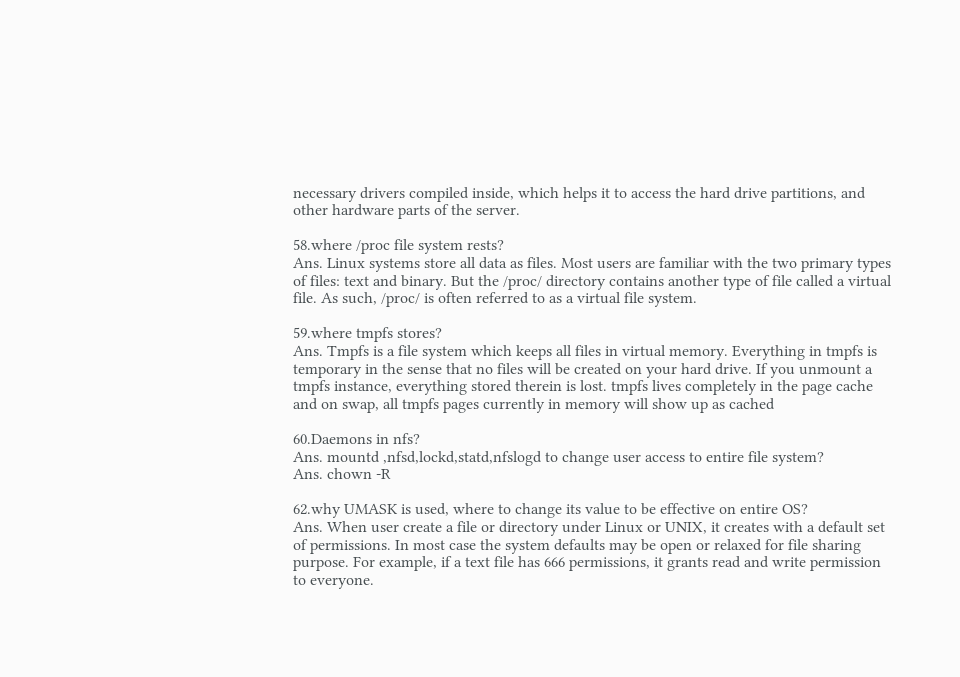necessary drivers compiled inside, which helps it to access the hard drive partitions, and other hardware parts of the server.

58.where /proc file system rests?
Ans. Linux systems store all data as files. Most users are familiar with the two primary types of files: text and binary. But the /proc/ directory contains another type of file called a virtual file. As such, /proc/ is often referred to as a virtual file system.

59.where tmpfs stores?
Ans. Tmpfs is a file system which keeps all files in virtual memory. Everything in tmpfs is temporary in the sense that no files will be created on your hard drive. If you unmount a tmpfs instance, everything stored therein is lost. tmpfs lives completely in the page cache and on swap, all tmpfs pages currently in memory will show up as cached

60.Daemons in nfs?
Ans. mountd ,nfsd,lockd,statd,nfslogd to change user access to entire file system?
Ans. chown -R

62.why UMASK is used, where to change its value to be effective on entire OS?
Ans. When user create a file or directory under Linux or UNIX, it creates with a default set of permissions. In most case the system defaults may be open or relaxed for file sharing purpose. For example, if a text file has 666 permissions, it grants read and write permission to everyone.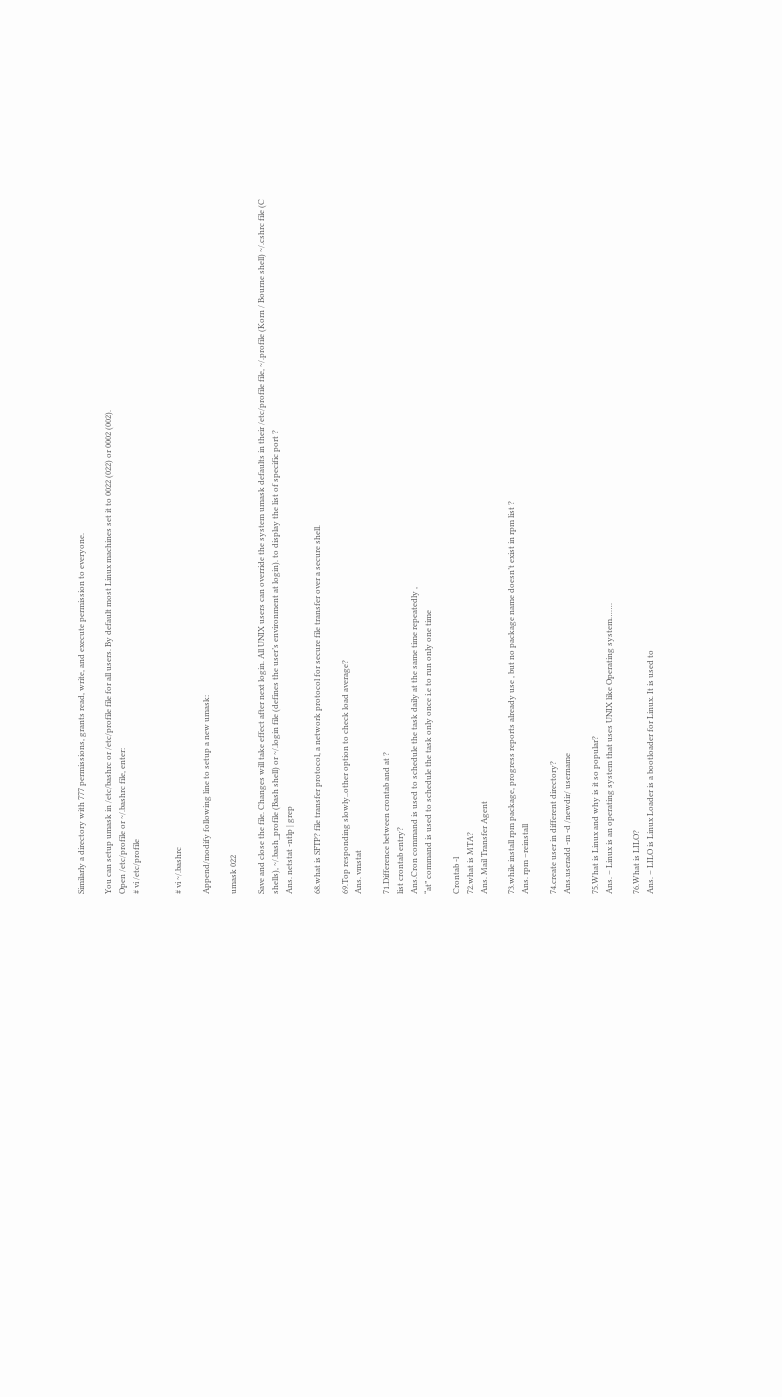Similarly a directory with 777 permissions, grants read, write, and execute permission to everyone.

You can setup umask in /etc/bashrc or /etc/profile file for all users. By default most Linux machines set it to 0022 (022) or 0002 (002).
Open /etc/profile or ~/.bashrc file, enter:
# vi /etc/profile


# vi ~/.bashrc

Append/modify following line to setup a new umask:

umask 022

Save and close the file. Changes will take effect after next login. All UNIX users can override the system umask defaults in their /etc/profile file, ~/.profile (Korn / Bourne shell) ~/.cshrc file (C shells), ~/.bash_profile (Bash shell) or ~/.login file (defines the user’s environment at login). to display the list of specific port ?
Ans. netstat -ntlp | grep

68.what is SFTP? file transfer protocol, a network protocol for secure file transfer over a secure shell.

69.Top responding slowly..other option to check load average?
Ans. vmstat

71.Difference between crontab and at ?
list crontab entry?
Ans.Cron command is used to schedule the task daily at the same time repeatedly ,
“at” command is used to schedule the task only once i.e to run only one time

Crontab -l
72.what is MTA?
Ans. Mail Transfer Agent

73.while install rpm package, progress reports already use , but no package name doesn’t exist in rpm list ?
Ans. rpm –reinstall

74.create user in different directory?
Ans.useradd -m -d /newdir/ username

75.What is Linux and why is it so popular?
Ans. – Linux is an operating system that uses UNIX like Operating system…….

76.What is LILO?
Ans. – LILO is Linux Loader is a bootloader for Linux. It is used to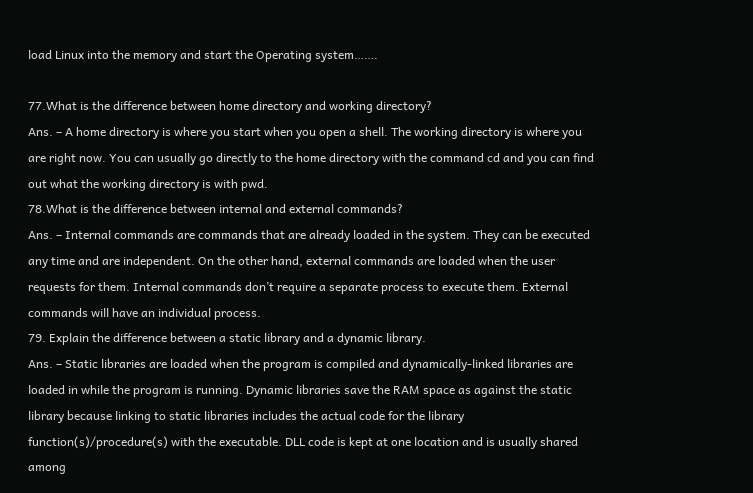load Linux into the memory and start the Operating system…….

77.What is the difference between home directory and working directory?
Ans. – A home directory is where you start when you open a shell. The working directory is where you are right now. You can usually go directly to the home directory with the command cd and you can find out what the working directory is with pwd.
78.What is the difference between internal and external commands?
Ans. – Internal commands are commands that are already loaded in the system. They can be executed any time and are independent. On the other hand, external commands are loaded when the user requests for them. Internal commands don’t require a separate process to execute them. External commands will have an individual process.
79. Explain the difference between a static library and a dynamic library.
Ans. – Static libraries are loaded when the program is compiled and dynamically-linked libraries are loaded in while the program is running. Dynamic libraries save the RAM space as against the static library because linking to static libraries includes the actual code for the library function(s)/procedure(s) with the executable. DLL code is kept at one location and is usually shared among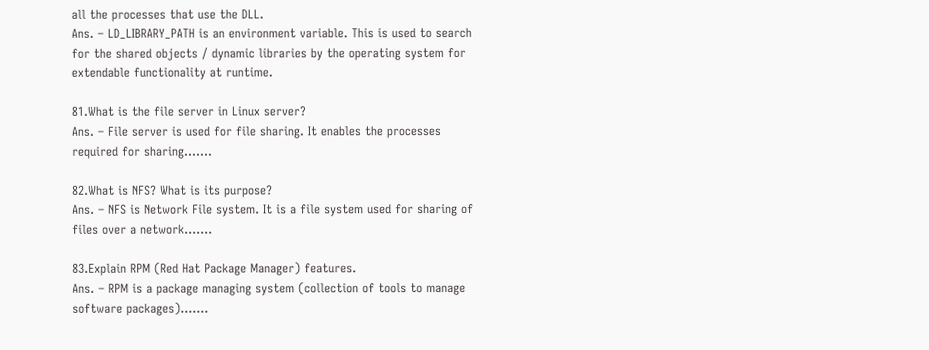all the processes that use the DLL.
Ans. – LD_LIBRARY_PATH is an environment variable. This is used to search for the shared objects / dynamic libraries by the operating system for extendable functionality at runtime.

81.What is the file server in Linux server?
Ans. – File server is used for file sharing. It enables the processes required for sharing…….

82.What is NFS? What is its purpose?
Ans. – NFS is Network File system. It is a file system used for sharing of files over a network…….

83.Explain RPM (Red Hat Package Manager) features.
Ans. – RPM is a package managing system (collection of tools to manage software packages)…….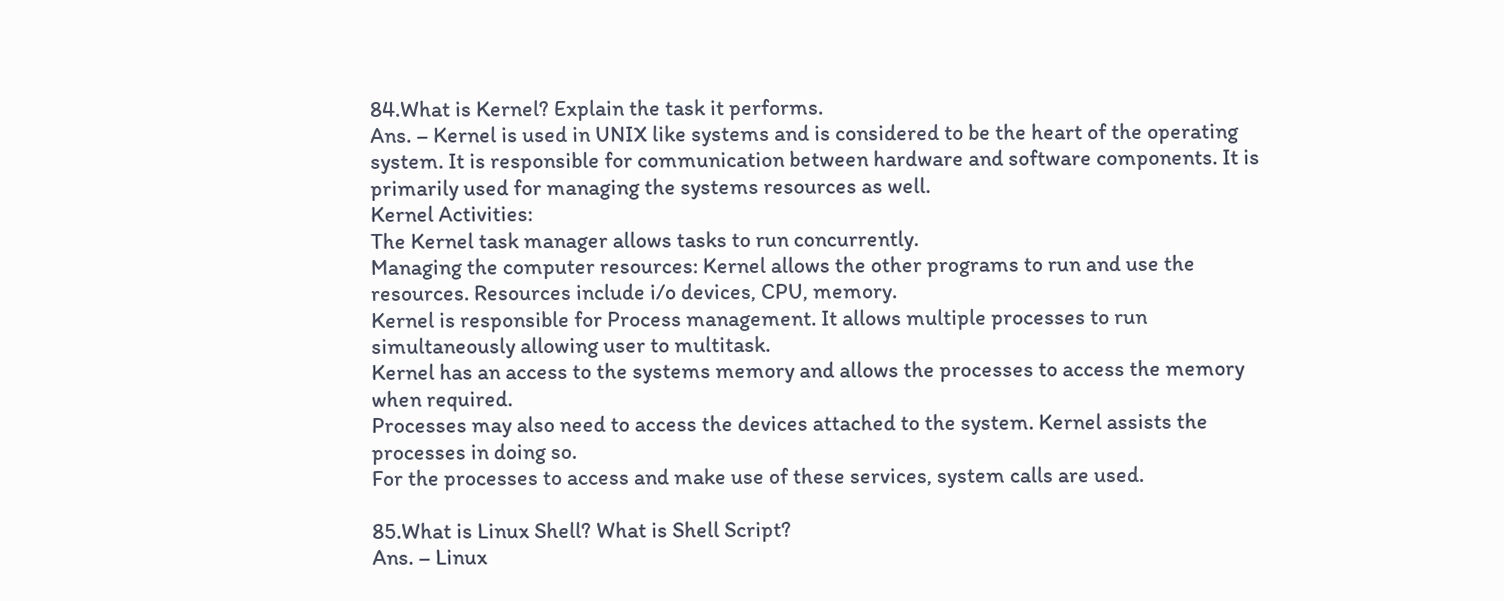84.What is Kernel? Explain the task it performs.
Ans. – Kernel is used in UNIX like systems and is considered to be the heart of the operating system. It is responsible for communication between hardware and software components. It is primarily used for managing the systems resources as well.
Kernel Activities:
The Kernel task manager allows tasks to run concurrently.
Managing the computer resources: Kernel allows the other programs to run and use the resources. Resources include i/o devices, CPU, memory.
Kernel is responsible for Process management. It allows multiple processes to run simultaneously allowing user to multitask.
Kernel has an access to the systems memory and allows the processes to access the memory when required.
Processes may also need to access the devices attached to the system. Kernel assists the processes in doing so.
For the processes to access and make use of these services, system calls are used.

85.What is Linux Shell? What is Shell Script?
Ans. – Linux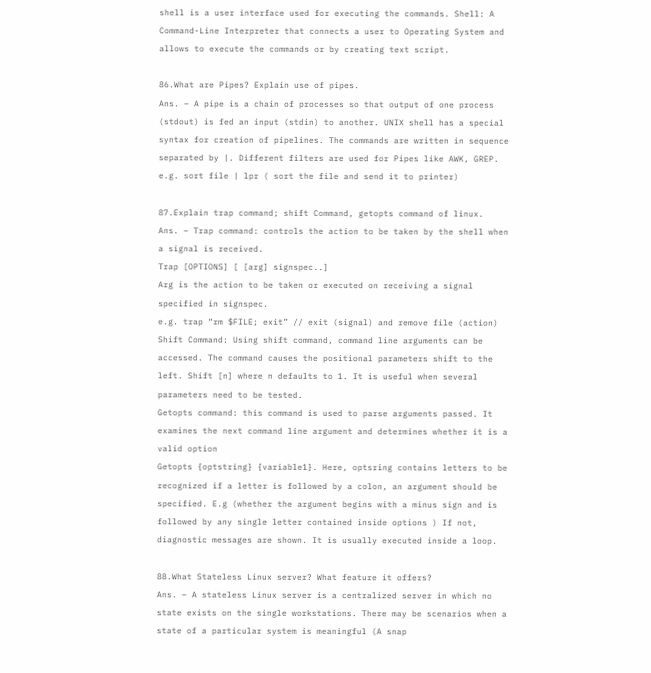shell is a user interface used for executing the commands. Shell: A Command-Line Interpreter that connects a user to Operating System and allows to execute the commands or by creating text script.

86.What are Pipes? Explain use of pipes.
Ans. – A pipe is a chain of processes so that output of one process (stdout) is fed an input (stdin) to another. UNIX shell has a special syntax for creation of pipelines. The commands are written in sequence separated by |. Different filters are used for Pipes like AWK, GREP.
e.g. sort file | lpr ( sort the file and send it to printer)

87.Explain trap command; shift Command, getopts command of linux.
Ans. – Trap command: controls the action to be taken by the shell when a signal is received.
Trap [OPTIONS] [ [arg] signspec..]
Arg is the action to be taken or executed on receiving a signal specified in signspec.
e.g. trap “rm $FILE; exit” // exit (signal) and remove file (action)
Shift Command: Using shift command, command line arguments can be accessed. The command causes the positional parameters shift to the left. Shift [n] where n defaults to 1. It is useful when several parameters need to be tested.
Getopts command: this command is used to parse arguments passed. It examines the next command line argument and determines whether it is a valid option
Getopts {optstring} {variable1}. Here, optsring contains letters to be recognized if a letter is followed by a colon, an argument should be specified. E.g (whether the argument begins with a minus sign and is followed by any single letter contained inside options ) If not, diagnostic messages are shown. It is usually executed inside a loop.

88.What Stateless Linux server? What feature it offers?
Ans. – A stateless Linux server is a centralized server in which no state exists on the single workstations. There may be scenarios when a state of a particular system is meaningful (A snap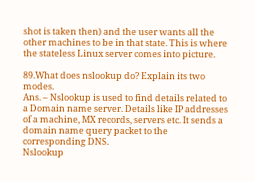shot is taken then) and the user wants all the other machines to be in that state. This is where the stateless Linux server comes into picture.

89.What does nslookup do? Explain its two modes.
Ans. – Nslookup is used to find details related to a Domain name server. Details like IP addresses of a machine, MX records, servers etc. It sends a domain name query packet to the corresponding DNS.
Nslookup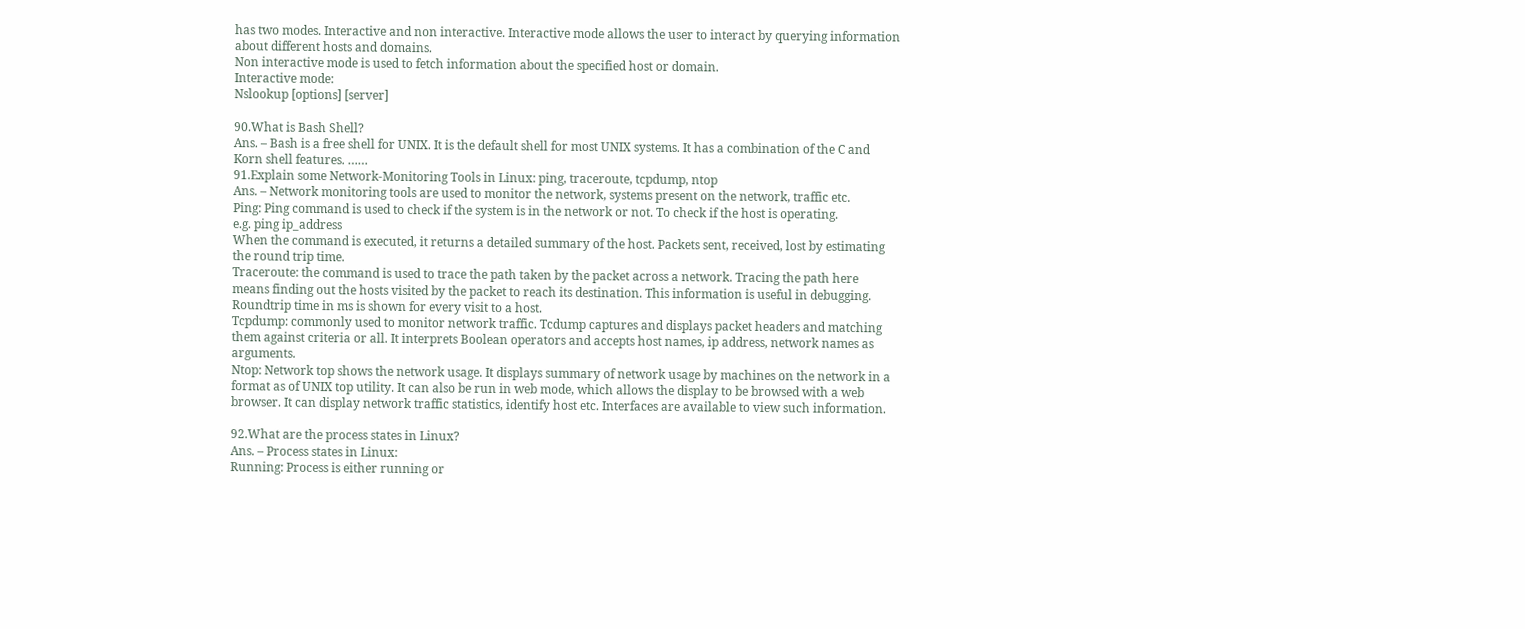has two modes. Interactive and non interactive. Interactive mode allows the user to interact by querying information about different hosts and domains.
Non interactive mode is used to fetch information about the specified host or domain.
Interactive mode:
Nslookup [options] [server]

90.What is Bash Shell?
Ans. – Bash is a free shell for UNIX. It is the default shell for most UNIX systems. It has a combination of the C and Korn shell features. ……
91.Explain some Network-Monitoring Tools in Linux: ping, traceroute, tcpdump, ntop
Ans. – Network monitoring tools are used to monitor the network, systems present on the network, traffic etc.
Ping: Ping command is used to check if the system is in the network or not. To check if the host is operating.
e.g. ping ip_address
When the command is executed, it returns a detailed summary of the host. Packets sent, received, lost by estimating the round trip time.
Traceroute: the command is used to trace the path taken by the packet across a network. Tracing the path here means finding out the hosts visited by the packet to reach its destination. This information is useful in debugging. Roundtrip time in ms is shown for every visit to a host.
Tcpdump: commonly used to monitor network traffic. Tcdump captures and displays packet headers and matching them against criteria or all. It interprets Boolean operators and accepts host names, ip address, network names as arguments.
Ntop: Network top shows the network usage. It displays summary of network usage by machines on the network in a format as of UNIX top utility. It can also be run in web mode, which allows the display to be browsed with a web browser. It can display network traffic statistics, identify host etc. Interfaces are available to view such information.

92.What are the process states in Linux?
Ans. – Process states in Linux:
Running: Process is either running or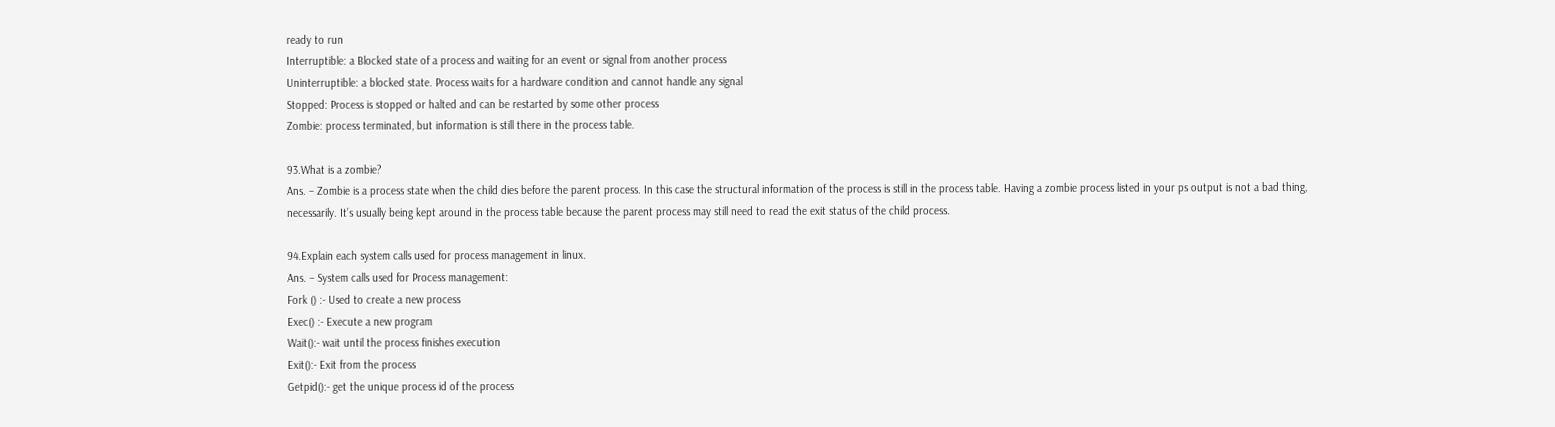ready to run
Interruptible: a Blocked state of a process and waiting for an event or signal from another process
Uninterruptible: a blocked state. Process waits for a hardware condition and cannot handle any signal
Stopped: Process is stopped or halted and can be restarted by some other process
Zombie: process terminated, but information is still there in the process table.

93.What is a zombie?
Ans. – Zombie is a process state when the child dies before the parent process. In this case the structural information of the process is still in the process table. Having a zombie process listed in your ps output is not a bad thing, necessarily. It’s usually being kept around in the process table because the parent process may still need to read the exit status of the child process.

94.Explain each system calls used for process management in linux.
Ans. – System calls used for Process management:
Fork () :- Used to create a new process
Exec() :- Execute a new program
Wait():- wait until the process finishes execution
Exit():- Exit from the process
Getpid():- get the unique process id of the process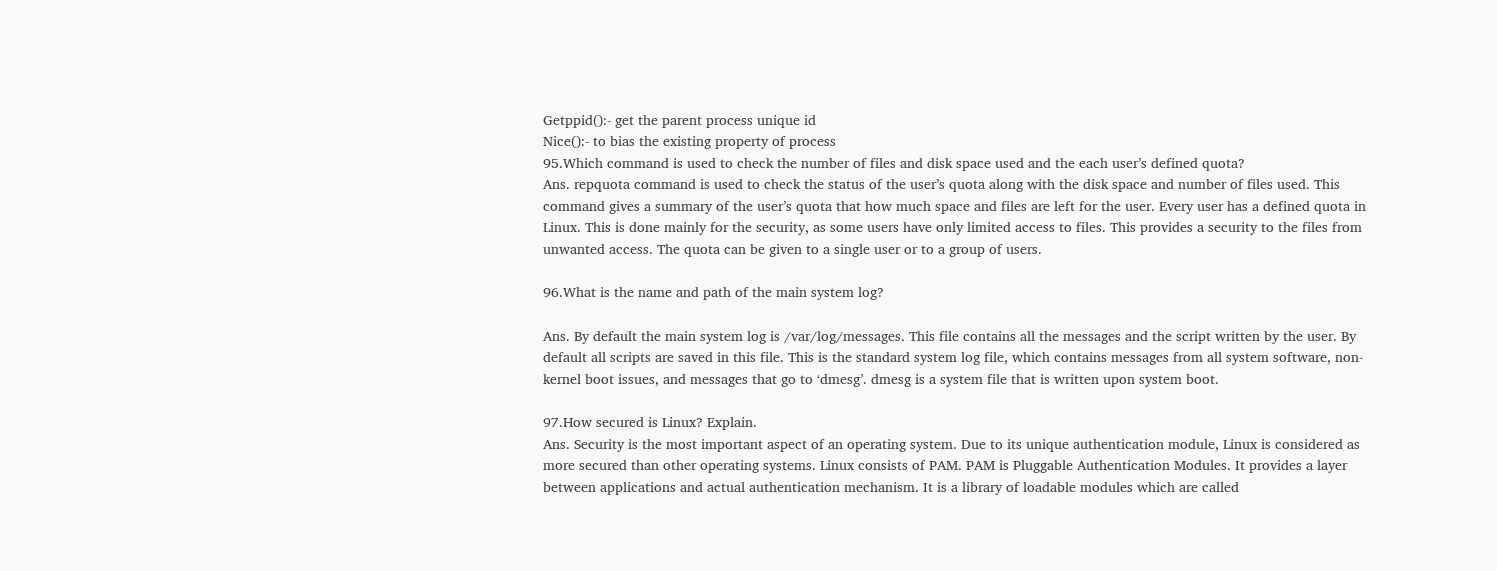Getppid():- get the parent process unique id
Nice():- to bias the existing property of process
95.Which command is used to check the number of files and disk space used and the each user’s defined quota?
Ans. repquota command is used to check the status of the user’s quota along with the disk space and number of files used. This command gives a summary of the user’s quota that how much space and files are left for the user. Every user has a defined quota in Linux. This is done mainly for the security, as some users have only limited access to files. This provides a security to the files from unwanted access. The quota can be given to a single user or to a group of users.

96.What is the name and path of the main system log?

Ans. By default the main system log is /var/log/messages. This file contains all the messages and the script written by the user. By default all scripts are saved in this file. This is the standard system log file, which contains messages from all system software, non-kernel boot issues, and messages that go to ‘dmesg’. dmesg is a system file that is written upon system boot.

97.How secured is Linux? Explain.
Ans. Security is the most important aspect of an operating system. Due to its unique authentication module, Linux is considered as more secured than other operating systems. Linux consists of PAM. PAM is Pluggable Authentication Modules. It provides a layer between applications and actual authentication mechanism. It is a library of loadable modules which are called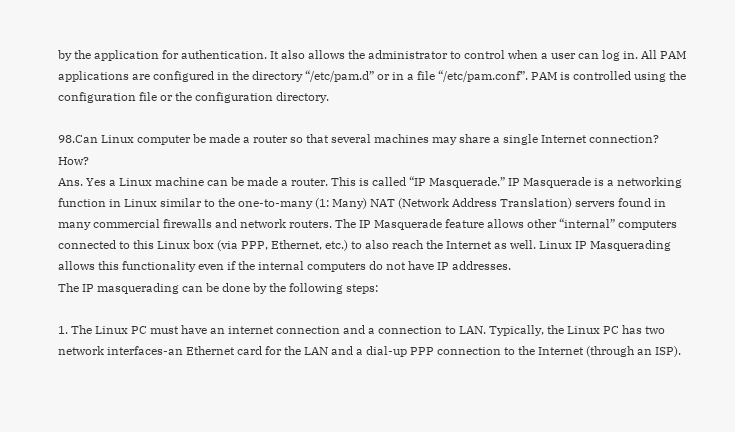by the application for authentication. It also allows the administrator to control when a user can log in. All PAM applications are configured in the directory “/etc/pam.d” or in a file “/etc/pam.conf”. PAM is controlled using the configuration file or the configuration directory.

98.Can Linux computer be made a router so that several machines may share a single Internet connection? How?
Ans. Yes a Linux machine can be made a router. This is called “IP Masquerade.” IP Masquerade is a networking function in Linux similar to the one-to-many (1: Many) NAT (Network Address Translation) servers found in many commercial firewalls and network routers. The IP Masquerade feature allows other “internal” computers connected to this Linux box (via PPP, Ethernet, etc.) to also reach the Internet as well. Linux IP Masquerading allows this functionality even if the internal computers do not have IP addresses.
The IP masquerading can be done by the following steps:

1. The Linux PC must have an internet connection and a connection to LAN. Typically, the Linux PC has two network interfaces-an Ethernet card for the LAN and a dial-up PPP connection to the Internet (through an ISP).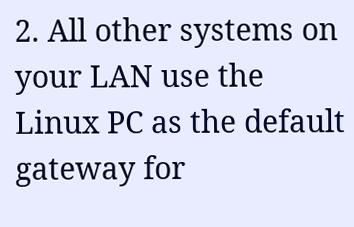2. All other systems on your LAN use the Linux PC as the default gateway for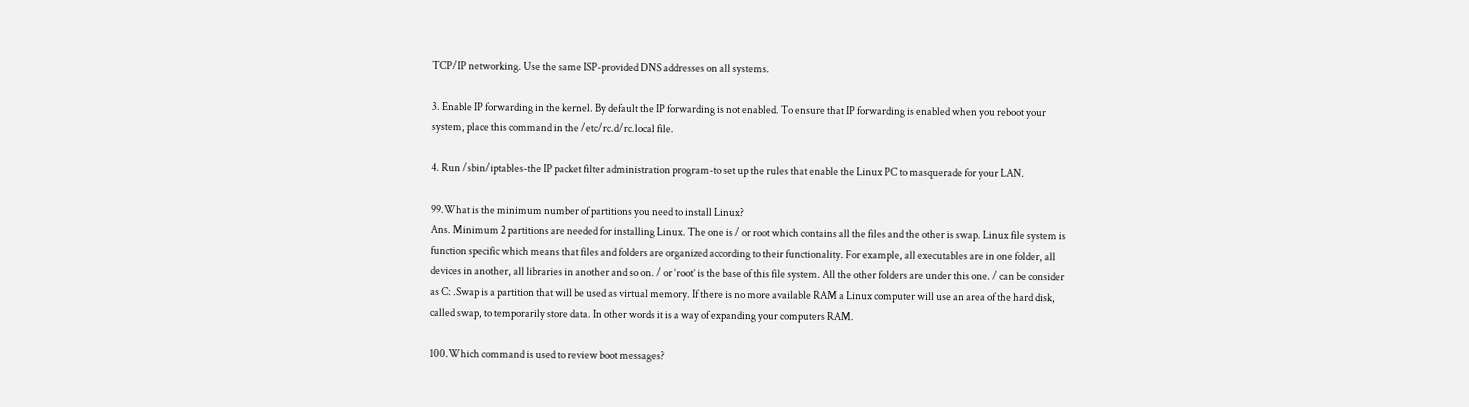TCP/IP networking. Use the same ISP-provided DNS addresses on all systems.

3. Enable IP forwarding in the kernel. By default the IP forwarding is not enabled. To ensure that IP forwarding is enabled when you reboot your system, place this command in the /etc/rc.d/rc.local file.

4. Run /sbin/iptables-the IP packet filter administration program-to set up the rules that enable the Linux PC to masquerade for your LAN.

99.What is the minimum number of partitions you need to install Linux?
Ans. Minimum 2 partitions are needed for installing Linux. The one is / or root which contains all the files and the other is swap. Linux file system is function specific which means that files and folders are organized according to their functionality. For example, all executables are in one folder, all devices in another, all libraries in another and so on. / or ‘root’ is the base of this file system. All the other folders are under this one. / can be consider as C: .Swap is a partition that will be used as virtual memory. If there is no more available RAM a Linux computer will use an area of the hard disk, called swap, to temporarily store data. In other words it is a way of expanding your computers RAM.

100.Which command is used to review boot messages?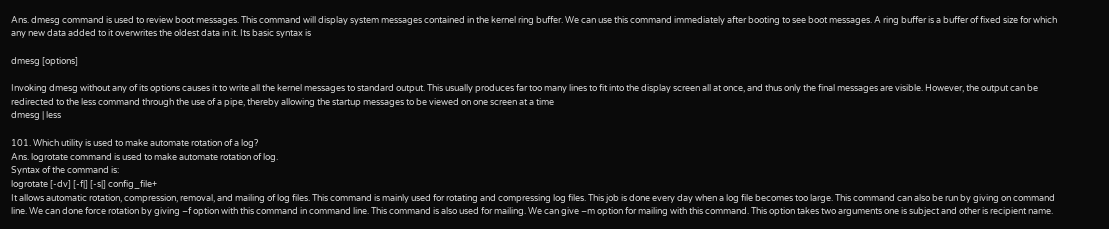Ans. dmesg command is used to review boot messages. This command will display system messages contained in the kernel ring buffer. We can use this command immediately after booting to see boot messages. A ring buffer is a buffer of fixed size for which any new data added to it overwrites the oldest data in it. Its basic syntax is

dmesg [options]

Invoking dmesg without any of its options causes it to write all the kernel messages to standard output. This usually produces far too many lines to fit into the display screen all at once, and thus only the final messages are visible. However, the output can be redirected to the less command through the use of a pipe, thereby allowing the startup messages to be viewed on one screen at a time
dmesg | less

101. Which utility is used to make automate rotation of a log?
Ans. logrotate command is used to make automate rotation of log.
Syntax of the command is:
logrotate [-dv] [-f|] [-s|] config_file+
It allows automatic rotation, compression, removal, and mailing of log files. This command is mainly used for rotating and compressing log files. This job is done every day when a log file becomes too large. This command can also be run by giving on command line. We can done force rotation by giving –f option with this command in command line. This command is also used for mailing. We can give –m option for mailing with this command. This option takes two arguments one is subject and other is recipient name.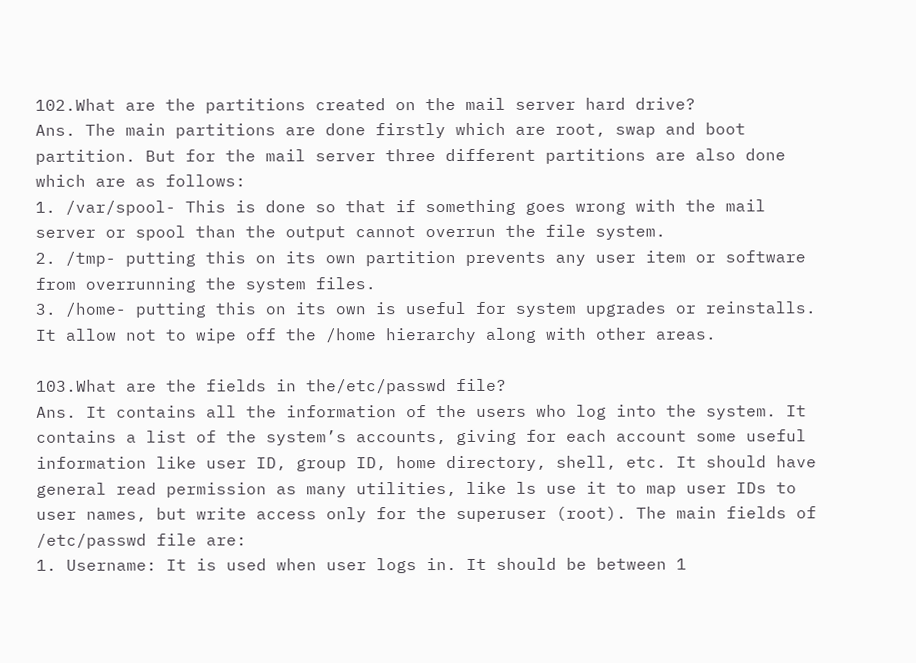102.What are the partitions created on the mail server hard drive?
Ans. The main partitions are done firstly which are root, swap and boot partition. But for the mail server three different partitions are also done which are as follows:
1. /var/spool- This is done so that if something goes wrong with the mail server or spool than the output cannot overrun the file system.
2. /tmp- putting this on its own partition prevents any user item or software from overrunning the system files.
3. /home- putting this on its own is useful for system upgrades or reinstalls. It allow not to wipe off the /home hierarchy along with other areas.

103.What are the fields in the/etc/passwd file?
Ans. It contains all the information of the users who log into the system. It contains a list of the system’s accounts, giving for each account some useful information like user ID, group ID, home directory, shell, etc. It should have general read permission as many utilities, like ls use it to map user IDs to user names, but write access only for the superuser (root). The main fields of /etc/passwd file are:
1. Username: It is used when user logs in. It should be between 1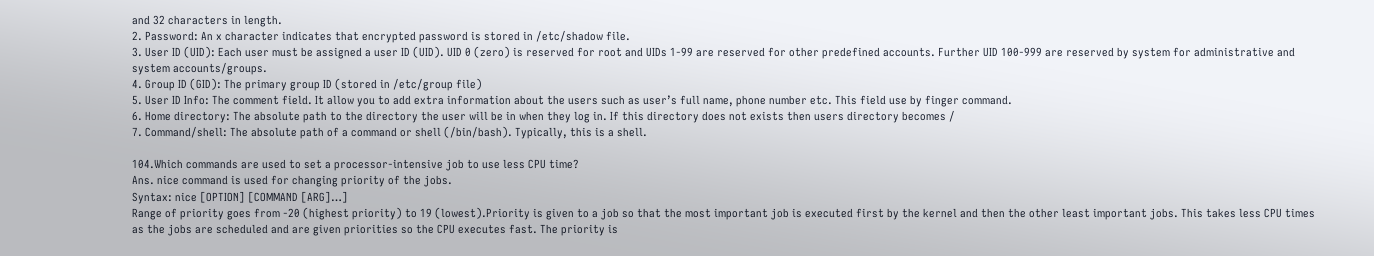and 32 characters in length.
2. Password: An x character indicates that encrypted password is stored in /etc/shadow file.
3. User ID (UID): Each user must be assigned a user ID (UID). UID 0 (zero) is reserved for root and UIDs 1-99 are reserved for other predefined accounts. Further UID 100-999 are reserved by system for administrative and system accounts/groups.
4. Group ID (GID): The primary group ID (stored in /etc/group file)
5. User ID Info: The comment field. It allow you to add extra information about the users such as user’s full name, phone number etc. This field use by finger command.
6. Home directory: The absolute path to the directory the user will be in when they log in. If this directory does not exists then users directory becomes /
7. Command/shell: The absolute path of a command or shell (/bin/bash). Typically, this is a shell.

104.Which commands are used to set a processor-intensive job to use less CPU time?
Ans. nice command is used for changing priority of the jobs.
Syntax: nice [OPTION] [COMMAND [ARG]…]
Range of priority goes from -20 (highest priority) to 19 (lowest).Priority is given to a job so that the most important job is executed first by the kernel and then the other least important jobs. This takes less CPU times as the jobs are scheduled and are given priorities so the CPU executes fast. The priority is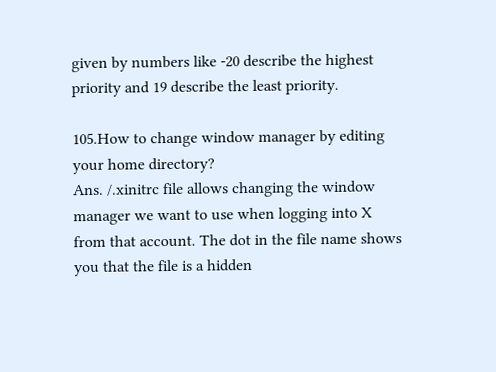given by numbers like -20 describe the highest priority and 19 describe the least priority.

105.How to change window manager by editing your home directory?
Ans. /.xinitrc file allows changing the window manager we want to use when logging into X from that account. The dot in the file name shows you that the file is a hidden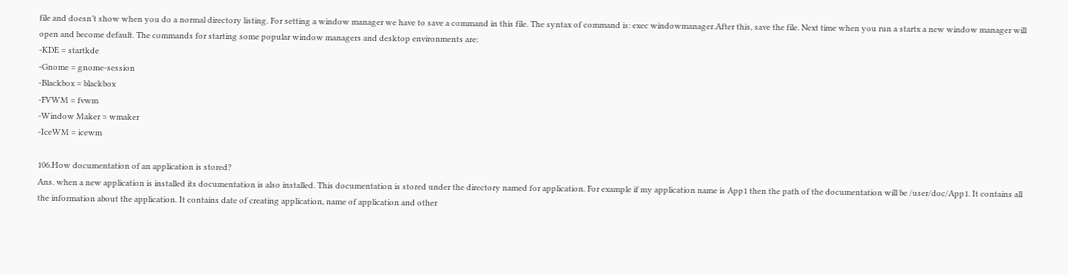file and doesn’t show when you do a normal directory listing. For setting a window manager we have to save a command in this file. The syntax of command is: exec windowmanager.After this, save the file. Next time when you run a startx a new window manager will open and become default. The commands for starting some popular window managers and desktop environments are:
-KDE = startkde
-Gnome = gnome-session
-Blackbox = blackbox
-FVWM = fvwm
-Window Maker = wmaker
-IceWM = icewm

106.How documentation of an application is stored?
Ans. when a new application is installed its documentation is also installed. This documentation is stored under the directory named for application. For example if my application name is App1 then the path of the documentation will be /user/doc/App1. It contains all the information about the application. It contains date of creating application, name of application and other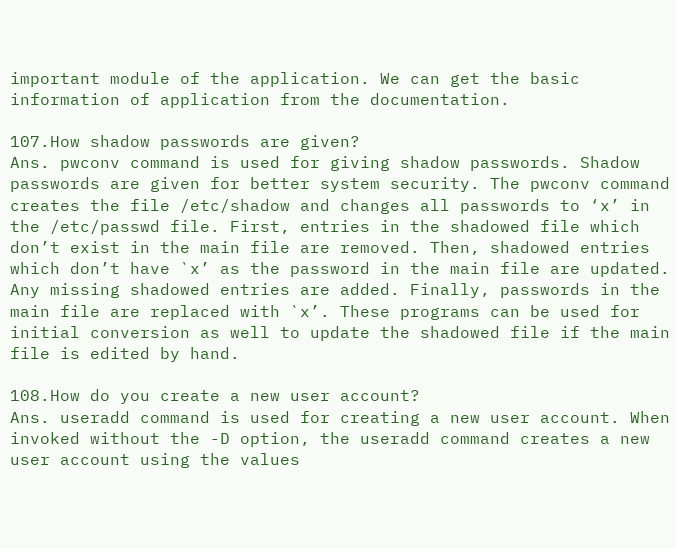important module of the application. We can get the basic information of application from the documentation.

107.How shadow passwords are given?
Ans. pwconv command is used for giving shadow passwords. Shadow passwords are given for better system security. The pwconv command creates the file /etc/shadow and changes all passwords to ‘x’ in the /etc/passwd file. First, entries in the shadowed file which don’t exist in the main file are removed. Then, shadowed entries which don’t have `x’ as the password in the main file are updated. Any missing shadowed entries are added. Finally, passwords in the main file are replaced with `x’. These programs can be used for initial conversion as well to update the shadowed file if the main file is edited by hand.

108.How do you create a new user account?
Ans. useradd command is used for creating a new user account. When invoked without the -D option, the useradd command creates a new user account using the values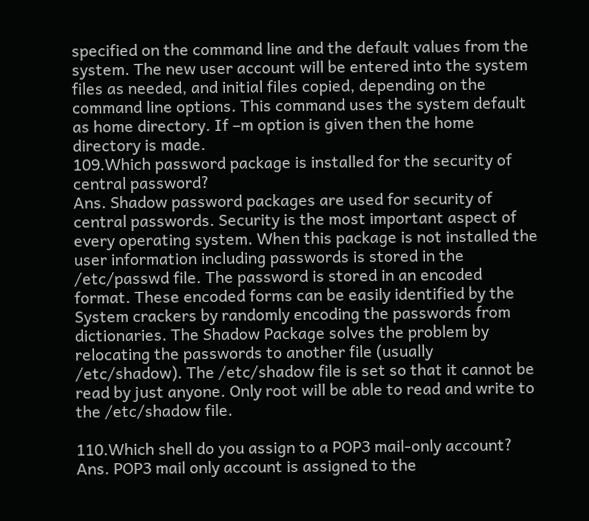specified on the command line and the default values from the system. The new user account will be entered into the system files as needed, and initial files copied, depending on the command line options. This command uses the system default as home directory. If –m option is given then the home directory is made.
109.Which password package is installed for the security of central password?
Ans. Shadow password packages are used for security of central passwords. Security is the most important aspect of every operating system. When this package is not installed the user information including passwords is stored in the /etc/passwd file. The password is stored in an encoded format. These encoded forms can be easily identified by the System crackers by randomly encoding the passwords from dictionaries. The Shadow Package solves the problem by relocating the passwords to another file (usually /etc/shadow). The /etc/shadow file is set so that it cannot be read by just anyone. Only root will be able to read and write to the /etc/shadow file.

110.Which shell do you assign to a POP3 mail-only account?
Ans. POP3 mail only account is assigned to the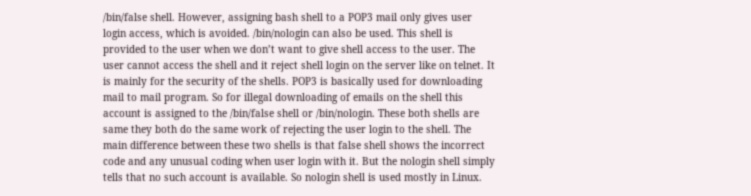/bin/false shell. However, assigning bash shell to a POP3 mail only gives user login access, which is avoided. /bin/nologin can also be used. This shell is provided to the user when we don’t want to give shell access to the user. The user cannot access the shell and it reject shell login on the server like on telnet. It is mainly for the security of the shells. POP3 is basically used for downloading mail to mail program. So for illegal downloading of emails on the shell this account is assigned to the /bin/false shell or /bin/nologin. These both shells are same they both do the same work of rejecting the user login to the shell. The main difference between these two shells is that false shell shows the incorrect code and any unusual coding when user login with it. But the nologin shell simply tells that no such account is available. So nologin shell is used mostly in Linux.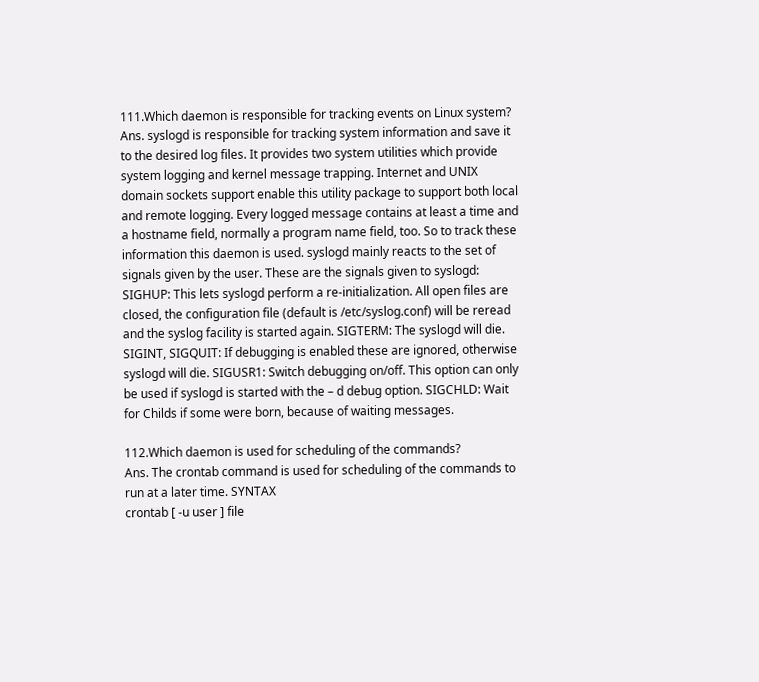111.Which daemon is responsible for tracking events on Linux system?
Ans. syslogd is responsible for tracking system information and save it to the desired log files. It provides two system utilities which provide system logging and kernel message trapping. Internet and UNIX domain sockets support enable this utility package to support both local and remote logging. Every logged message contains at least a time and a hostname field, normally a program name field, too. So to track these information this daemon is used. syslogd mainly reacts to the set of signals given by the user. These are the signals given to syslogd: SIGHUP: This lets syslogd perform a re-initialization. All open files are closed, the configuration file (default is /etc/syslog.conf) will be reread and the syslog facility is started again. SIGTERM: The syslogd will die. SIGINT, SIGQUIT: If debugging is enabled these are ignored, otherwise syslogd will die. SIGUSR1: Switch debugging on/off. This option can only be used if syslogd is started with the – d debug option. SIGCHLD: Wait for Childs if some were born, because of waiting messages.

112.Which daemon is used for scheduling of the commands?
Ans. The crontab command is used for scheduling of the commands to run at a later time. SYNTAX
crontab [ -u user ] file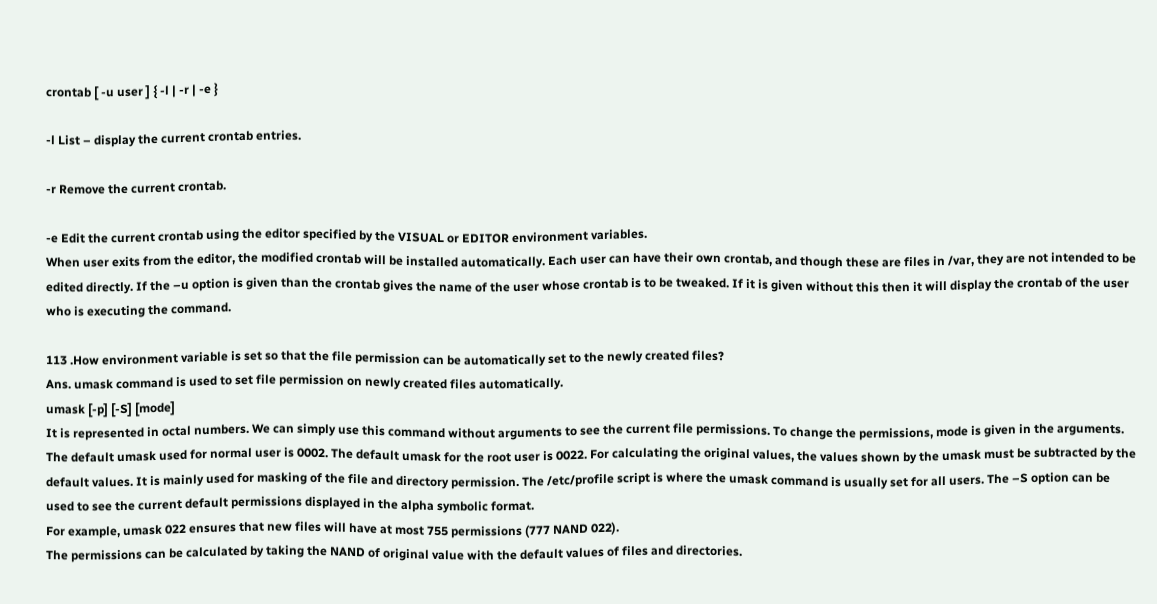crontab [ -u user ] { -l | -r | -e }

-l List – display the current crontab entries.

-r Remove the current crontab.

-e Edit the current crontab using the editor specified by the VISUAL or EDITOR environment variables.
When user exits from the editor, the modified crontab will be installed automatically. Each user can have their own crontab, and though these are files in /var, they are not intended to be edited directly. If the –u option is given than the crontab gives the name of the user whose crontab is to be tweaked. If it is given without this then it will display the crontab of the user who is executing the command.

113 .How environment variable is set so that the file permission can be automatically set to the newly created files?
Ans. umask command is used to set file permission on newly created files automatically.
umask [-p] [-S] [mode]
It is represented in octal numbers. We can simply use this command without arguments to see the current file permissions. To change the permissions, mode is given in the arguments. The default umask used for normal user is 0002. The default umask for the root user is 0022. For calculating the original values, the values shown by the umask must be subtracted by the default values. It is mainly used for masking of the file and directory permission. The /etc/profile script is where the umask command is usually set for all users. The –S option can be used to see the current default permissions displayed in the alpha symbolic format.
For example, umask 022 ensures that new files will have at most 755 permissions (777 NAND 022).
The permissions can be calculated by taking the NAND of original value with the default values of files and directories.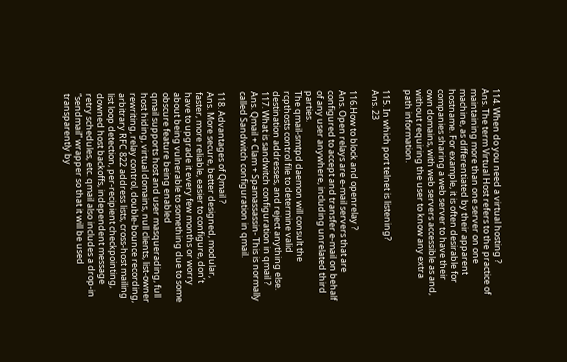114. When do you need a virtual hosting ?
Ans. The term Virtual Host refers to the practice of maintaining more than one server on one machine, as differentiated by their apparent hostname. For example, it is often desirable for companies sharing a web server to have their own domains, with web servers accessible as and, without requiring the user to know any extra path information.

115. In which port telnet is listening?
Ans. 23

116.How to block and openrelay ?
Ans. Open relays are e-mail servers that are configured to accept and transfer e-mail on behalf of any user anywhere, including unrelated third parties.
The qmail-smtpd daemon will consult the rcpthosts control file to determine valid destination addresses, and reject anything else.
117. What is sandwitch configuration in qmail ?
Ans. Qmail + Clam + Spamassassin- This is normally called Sandwitch configuration in qmail.

118. Advantages of Qmail ?
Ans. More secure, better designed, modular, faster, more reliable, easier to configure, don’t have to upgrade it every few months or worry about being vulnerable to something due to some obscure feature being enabled
qmail supports host and user masquerading, full host hiding, virtual domains, null clients, list-owner rewriting, relay control, double-bounce recording, arbitrary RFC 822 address lists, cross-host mailing list loop detection, per-recipient checkpointing, downed host backoffs, independent message retry schedules, etc. qmail also includes a drop-in “sendmail” wrapper so that it will be used transparently by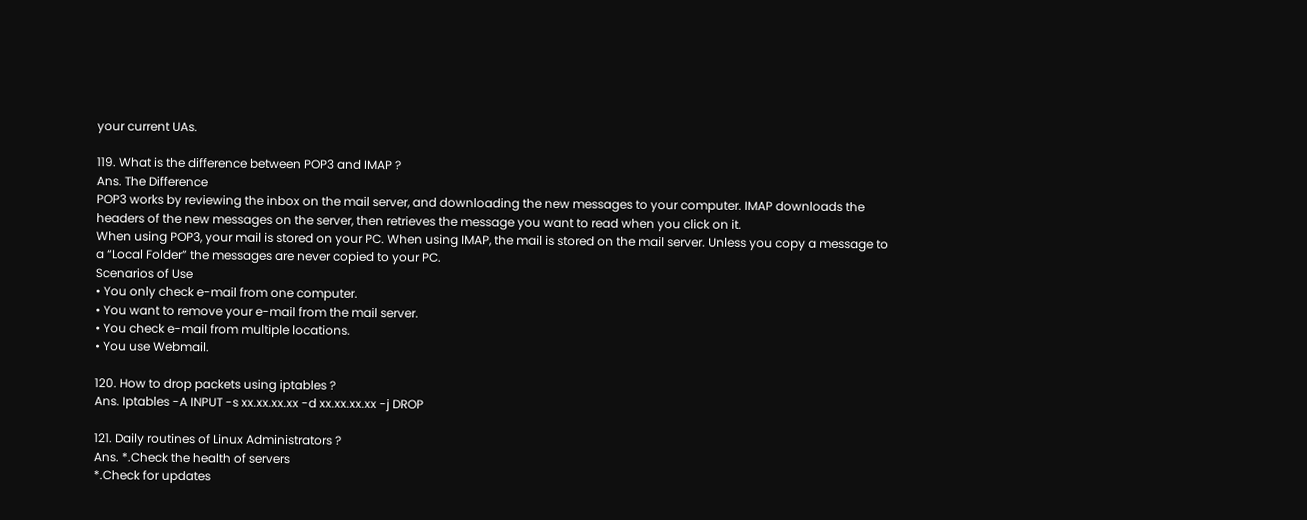your current UAs.

119. What is the difference between POP3 and IMAP ?
Ans. The Difference
POP3 works by reviewing the inbox on the mail server, and downloading the new messages to your computer. IMAP downloads the headers of the new messages on the server, then retrieves the message you want to read when you click on it.
When using POP3, your mail is stored on your PC. When using IMAP, the mail is stored on the mail server. Unless you copy a message to a “Local Folder” the messages are never copied to your PC.
Scenarios of Use
• You only check e-mail from one computer.
• You want to remove your e-mail from the mail server.
• You check e-mail from multiple locations.
• You use Webmail.

120. How to drop packets using iptables ?
Ans. Iptables -A INPUT -s xx.xx.xx.xx -d xx.xx.xx.xx -j DROP

121. Daily routines of Linux Administrators ?
Ans. *.Check the health of servers
*.Check for updates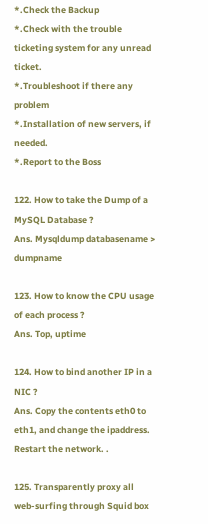*.Check the Backup
*.Check with the trouble ticketing system for any unread ticket.
*.Troubleshoot if there any problem
*.Installation of new servers, if needed.
*.Report to the Boss

122. How to take the Dump of a MySQL Database ?
Ans. Mysqldump databasename > dumpname

123. How to know the CPU usage of each process ?
Ans. Top, uptime

124. How to bind another IP in a NIC ?
Ans. Copy the contents eth0 to eth1, and change the ipaddress. Restart the network. .

125. Transparently proxy all web-surfing through Squid box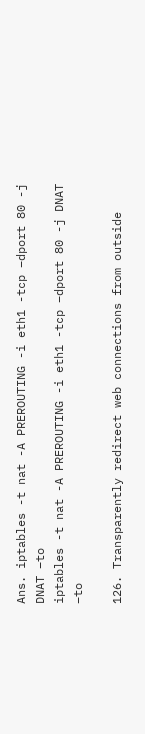Ans. iptables -t nat -A PREROUTING -i eth1 -tcp –dport 80 -j DNAT –to
iptables -t nat -A PREROUTING -i eth1 -tcp –dport 80 -j DNAT –to

126. Transparently redirect web connections from outside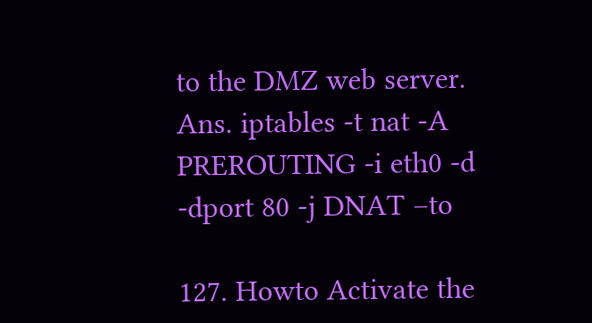to the DMZ web server.
Ans. iptables -t nat -A PREROUTING -i eth0 -d -dport 80 -j DNAT –to

127. Howto Activate the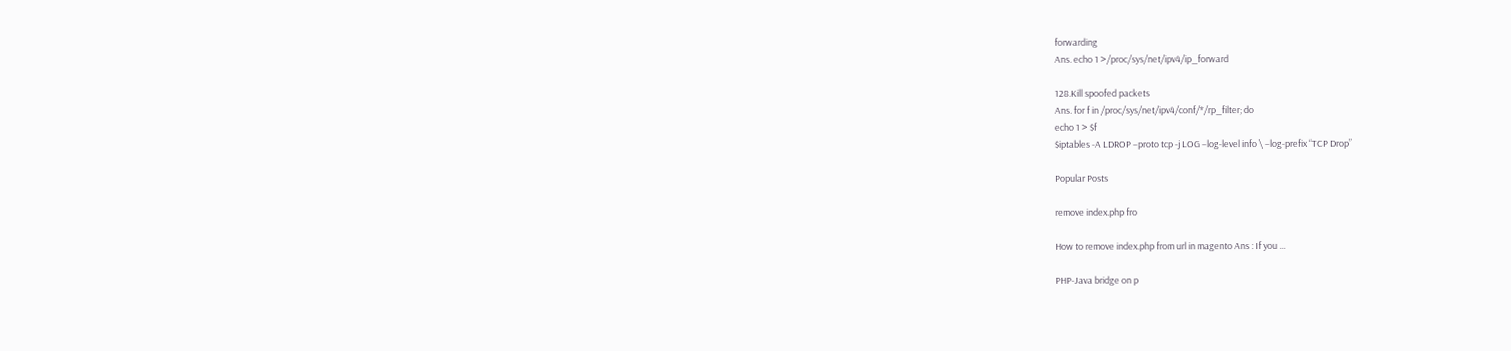forwarding
Ans. echo 1 >/proc/sys/net/ipv4/ip_forward

128.Kill spoofed packets
Ans. for f in /proc/sys/net/ipv4/conf/*/rp_filter; do
echo 1 > $f
$iptables -A LDROP –proto tcp -j LOG –log-level info \ –log-prefix “TCP Drop”

Popular Posts

remove index.php fro

How to remove index.php from url in magento Ans : If you ...

PHP-Java bridge on p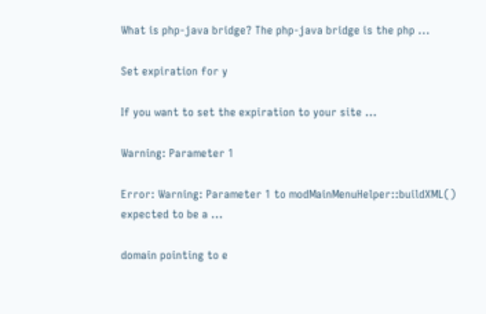What is php-java bridge? The php-java bridge is the php ...

Set expiration for y

If you want to set the expiration to your site ...

Warning: Parameter 1

Error: Warning: Parameter 1 to modMainMenuHelper::buildXML() expected to be a ...

domain pointing to e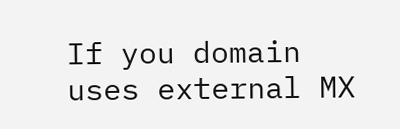If you domain uses external MX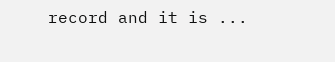record and it is ...